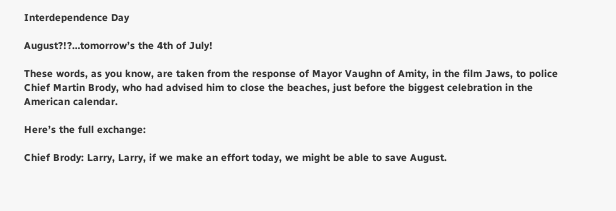Interdependence Day

August?!?…tomorrow’s the 4th of July!

These words, as you know, are taken from the response of Mayor Vaughn of Amity, in the film Jaws, to police Chief Martin Brody, who had advised him to close the beaches, just before the biggest celebration in the American calendar.

Here’s the full exchange:

Chief Brody: Larry, Larry, if we make an effort today, we might be able to save August.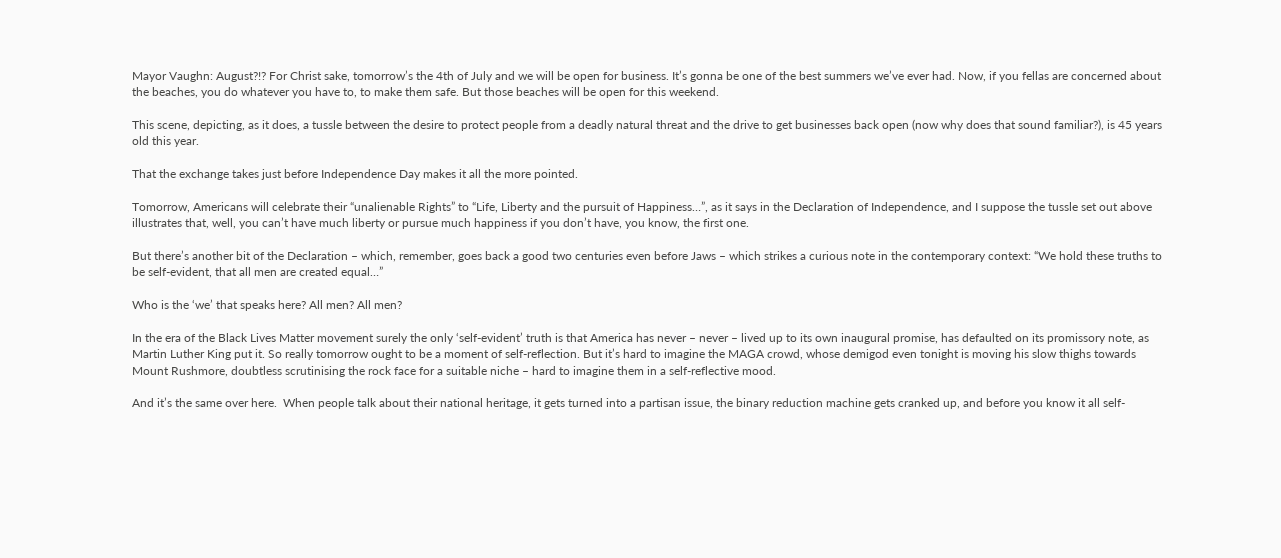Mayor Vaughn: August?!? For Christ sake, tomorrow’s the 4th of July and we will be open for business. It’s gonna be one of the best summers we’ve ever had. Now, if you fellas are concerned about the beaches, you do whatever you have to, to make them safe. But those beaches will be open for this weekend.

This scene, depicting, as it does, a tussle between the desire to protect people from a deadly natural threat and the drive to get businesses back open (now why does that sound familiar?), is 45 years old this year.

That the exchange takes just before Independence Day makes it all the more pointed.

Tomorrow, Americans will celebrate their “unalienable Rights” to “Life, Liberty and the pursuit of Happiness…”, as it says in the Declaration of Independence, and I suppose the tussle set out above illustrates that, well, you can’t have much liberty or pursue much happiness if you don’t have, you know, the first one.

But there’s another bit of the Declaration – which, remember, goes back a good two centuries even before Jaws – which strikes a curious note in the contemporary context: “We hold these truths to be self-evident, that all men are created equal…”

Who is the ‘we’ that speaks here? All men? All men?

In the era of the Black Lives Matter movement surely the only ‘self-evident’ truth is that America has never – never – lived up to its own inaugural promise, has defaulted on its promissory note, as Martin Luther King put it. So really tomorrow ought to be a moment of self-reflection. But it’s hard to imagine the MAGA crowd, whose demigod even tonight is moving his slow thighs towards Mount Rushmore, doubtless scrutinising the rock face for a suitable niche – hard to imagine them in a self-reflective mood.

And it’s the same over here.  When people talk about their national heritage, it gets turned into a partisan issue, the binary reduction machine gets cranked up, and before you know it all self-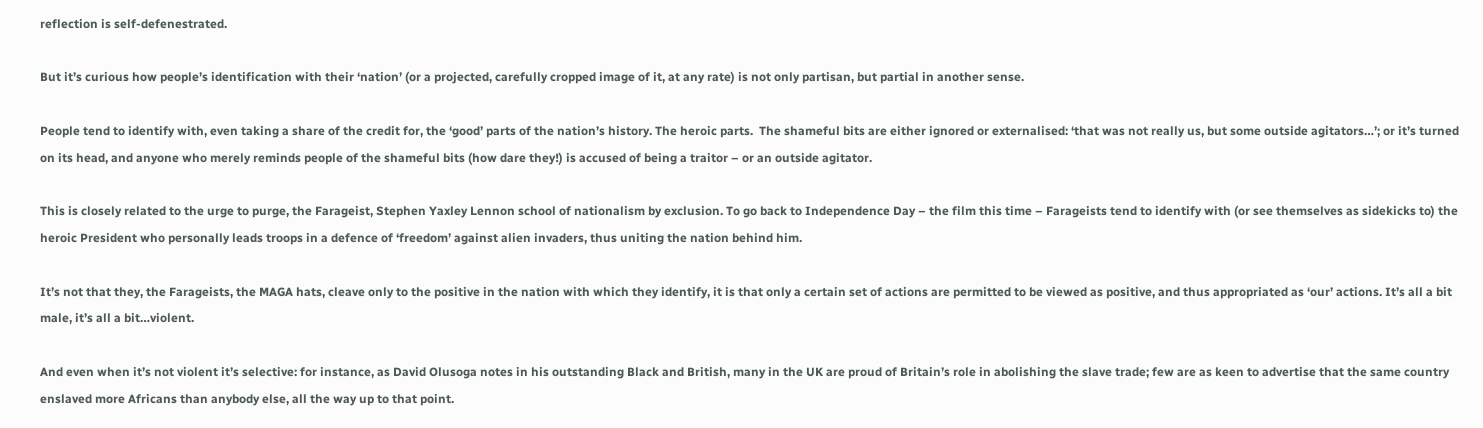reflection is self-defenestrated.

But it’s curious how people’s identification with their ‘nation’ (or a projected, carefully cropped image of it, at any rate) is not only partisan, but partial in another sense.

People tend to identify with, even taking a share of the credit for, the ‘good’ parts of the nation’s history. The heroic parts.  The shameful bits are either ignored or externalised: ‘that was not really us, but some outside agitators…’; or it’s turned on its head, and anyone who merely reminds people of the shameful bits (how dare they!) is accused of being a traitor – or an outside agitator.

This is closely related to the urge to purge, the Farageist, Stephen Yaxley Lennon school of nationalism by exclusion. To go back to Independence Day – the film this time – Farageists tend to identify with (or see themselves as sidekicks to) the heroic President who personally leads troops in a defence of ‘freedom’ against alien invaders, thus uniting the nation behind him.

It’s not that they, the Farageists, the MAGA hats, cleave only to the positive in the nation with which they identify, it is that only a certain set of actions are permitted to be viewed as positive, and thus appropriated as ‘our’ actions. It’s all a bit male, it’s all a bit…violent.

And even when it’s not violent it’s selective: for instance, as David Olusoga notes in his outstanding Black and British, many in the UK are proud of Britain’s role in abolishing the slave trade; few are as keen to advertise that the same country enslaved more Africans than anybody else, all the way up to that point.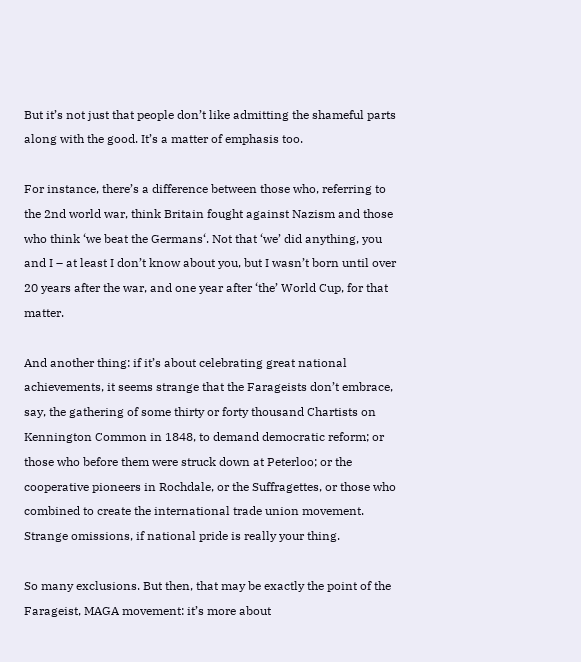But it’s not just that people don’t like admitting the shameful parts along with the good. It’s a matter of emphasis too.

For instance, there’s a difference between those who, referring to the 2nd world war, think Britain fought against Nazism and those who think ‘we beat the Germans‘. Not that ‘we’ did anything, you and I – at least I don’t know about you, but I wasn’t born until over 20 years after the war, and one year after ‘the’ World Cup, for that matter.

And another thing: if it’s about celebrating great national achievements, it seems strange that the Farageists don’t embrace, say, the gathering of some thirty or forty thousand Chartists on Kennington Common in 1848, to demand democratic reform; or those who before them were struck down at Peterloo; or the cooperative pioneers in Rochdale, or the Suffragettes, or those who combined to create the international trade union movement. Strange omissions, if national pride is really your thing.

So many exclusions. But then, that may be exactly the point of the Farageist, MAGA movement: it’s more about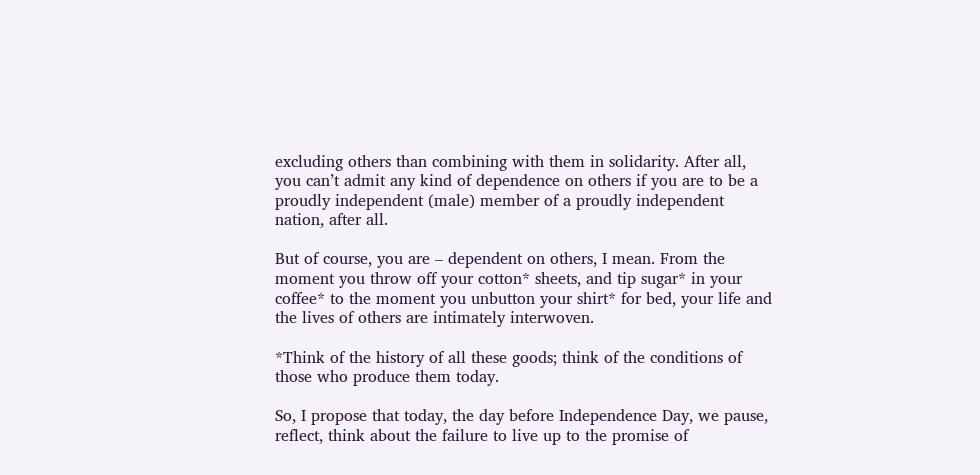excluding others than combining with them in solidarity. After all, you can’t admit any kind of dependence on others if you are to be a proudly independent (male) member of a proudly independent nation, after all.

But of course, you are – dependent on others, I mean. From the moment you throw off your cotton* sheets, and tip sugar* in your coffee* to the moment you unbutton your shirt* for bed, your life and the lives of others are intimately interwoven.

*Think of the history of all these goods; think of the conditions of those who produce them today.

So, I propose that today, the day before Independence Day, we pause, reflect, think about the failure to live up to the promise of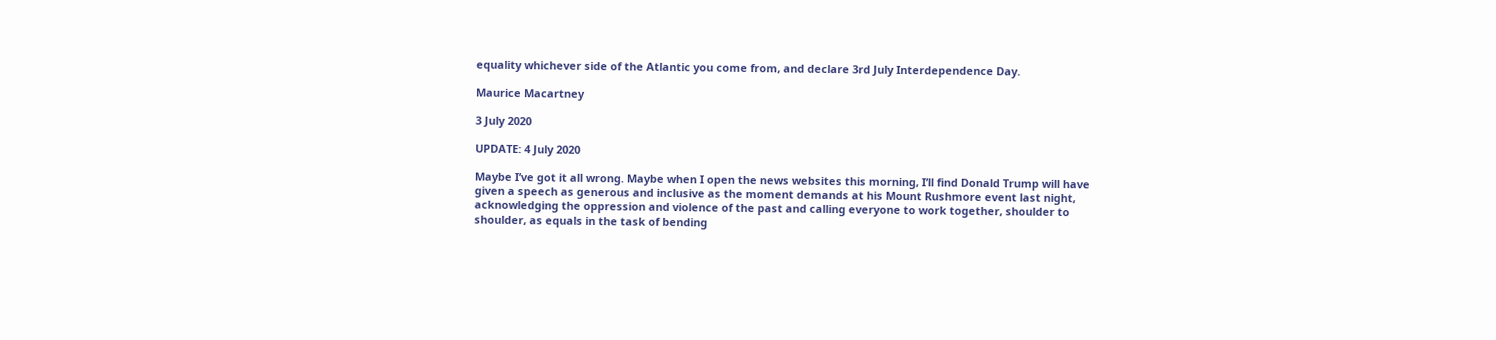equality whichever side of the Atlantic you come from, and declare 3rd July Interdependence Day.

Maurice Macartney

3 July 2020

UPDATE: 4 July 2020

Maybe I’ve got it all wrong. Maybe when I open the news websites this morning, I’ll find Donald Trump will have given a speech as generous and inclusive as the moment demands at his Mount Rushmore event last night, acknowledging the oppression and violence of the past and calling everyone to work together, shoulder to shoulder, as equals in the task of bending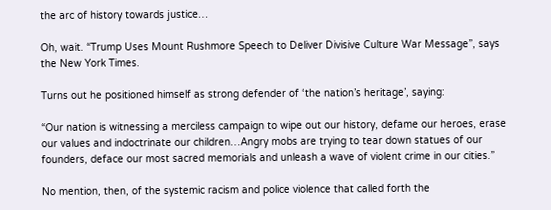the arc of history towards justice…

Oh, wait. “Trump Uses Mount Rushmore Speech to Deliver Divisive Culture War Message”, says the New York Times.

Turns out he positioned himself as strong defender of ‘the nation’s heritage’, saying:

“Our nation is witnessing a merciless campaign to wipe out our history, defame our heroes, erase our values and indoctrinate our children…Angry mobs are trying to tear down statues of our founders, deface our most sacred memorials and unleash a wave of violent crime in our cities.”

No mention, then, of the systemic racism and police violence that called forth the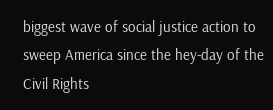biggest wave of social justice action to sweep America since the hey-day of the Civil Rights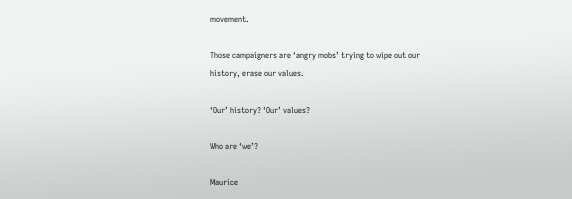movement.

Those campaigners are ‘angry mobs’ trying to wipe out our history, erase our values.

‘Our’ history? ‘Our’ values?

Who are ‘we’?

Maurice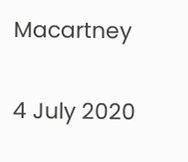Macartney

4 July 2020